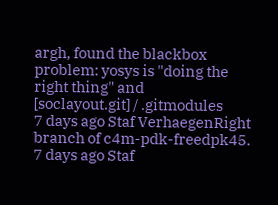argh, found the blackbox problem: yosys is "doing the right thing" and
[soclayout.git] / .gitmodules
7 days ago Staf VerhaegenRight branch of c4m-pdk-freedpk45.
7 days ago Staf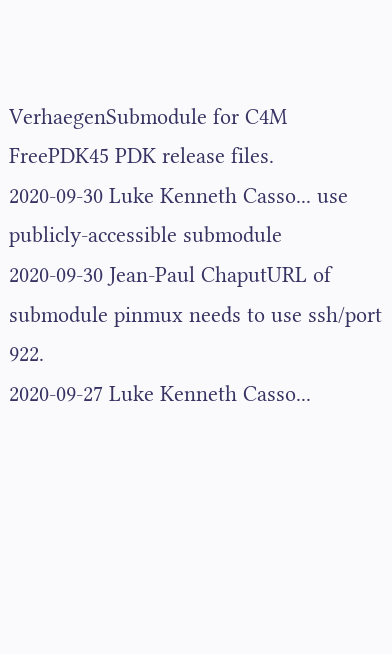VerhaegenSubmodule for C4M FreePDK45 PDK release files.
2020-09-30 Luke Kenneth Casso... use publicly-accessible submodule
2020-09-30 Jean-Paul ChaputURL of submodule pinmux needs to use ssh/port 922.
2020-09-27 Luke Kenneth Casso...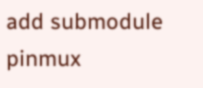add submodule pinmux